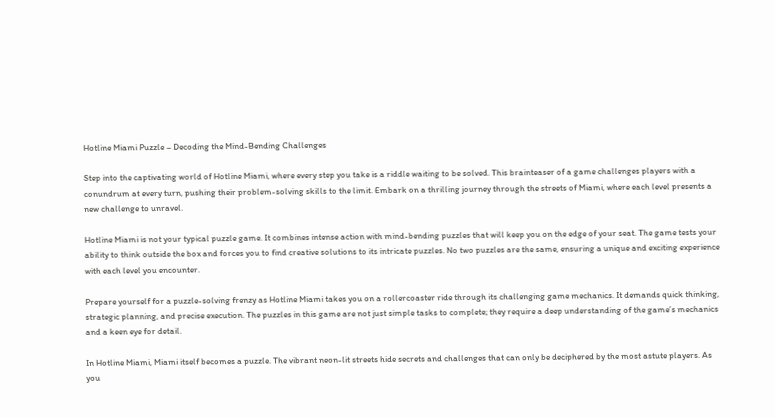Hotline Miami Puzzle – Decoding the Mind-Bending Challenges

Step into the captivating world of Hotline Miami, where every step you take is a riddle waiting to be solved. This brainteaser of a game challenges players with a conundrum at every turn, pushing their problem-solving skills to the limit. Embark on a thrilling journey through the streets of Miami, where each level presents a new challenge to unravel.

Hotline Miami is not your typical puzzle game. It combines intense action with mind-bending puzzles that will keep you on the edge of your seat. The game tests your ability to think outside the box and forces you to find creative solutions to its intricate puzzles. No two puzzles are the same, ensuring a unique and exciting experience with each level you encounter.

Prepare yourself for a puzzle-solving frenzy as Hotline Miami takes you on a rollercoaster ride through its challenging game mechanics. It demands quick thinking, strategic planning, and precise execution. The puzzles in this game are not just simple tasks to complete; they require a deep understanding of the game’s mechanics and a keen eye for detail.

In Hotline Miami, Miami itself becomes a puzzle. The vibrant neon-lit streets hide secrets and challenges that can only be deciphered by the most astute players. As you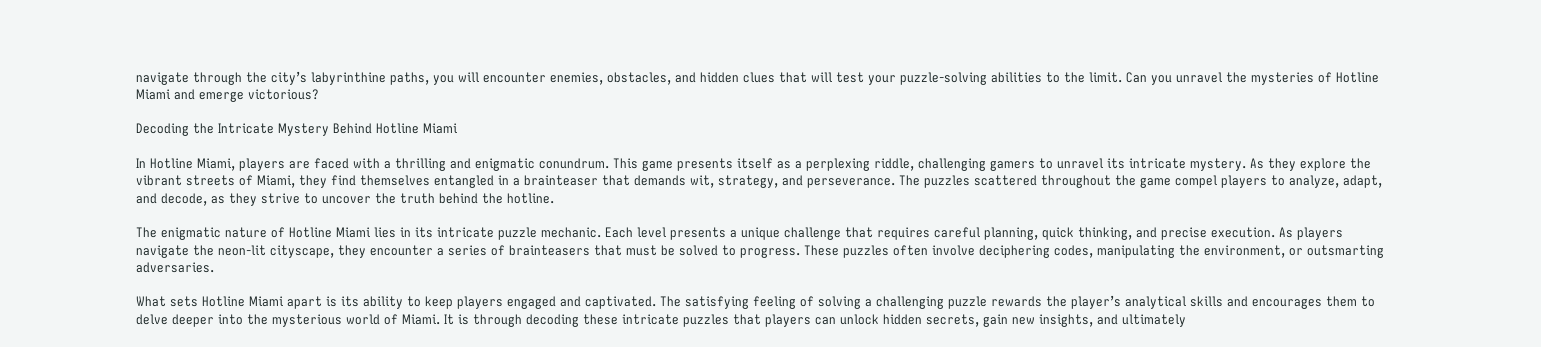navigate through the city’s labyrinthine paths, you will encounter enemies, obstacles, and hidden clues that will test your puzzle-solving abilities to the limit. Can you unravel the mysteries of Hotline Miami and emerge victorious?

Decoding the Intricate Mystery Behind Hotline Miami

In Hotline Miami, players are faced with a thrilling and enigmatic conundrum. This game presents itself as a perplexing riddle, challenging gamers to unravel its intricate mystery. As they explore the vibrant streets of Miami, they find themselves entangled in a brainteaser that demands wit, strategy, and perseverance. The puzzles scattered throughout the game compel players to analyze, adapt, and decode, as they strive to uncover the truth behind the hotline.

The enigmatic nature of Hotline Miami lies in its intricate puzzle mechanic. Each level presents a unique challenge that requires careful planning, quick thinking, and precise execution. As players navigate the neon-lit cityscape, they encounter a series of brainteasers that must be solved to progress. These puzzles often involve deciphering codes, manipulating the environment, or outsmarting adversaries.

What sets Hotline Miami apart is its ability to keep players engaged and captivated. The satisfying feeling of solving a challenging puzzle rewards the player’s analytical skills and encourages them to delve deeper into the mysterious world of Miami. It is through decoding these intricate puzzles that players can unlock hidden secrets, gain new insights, and ultimately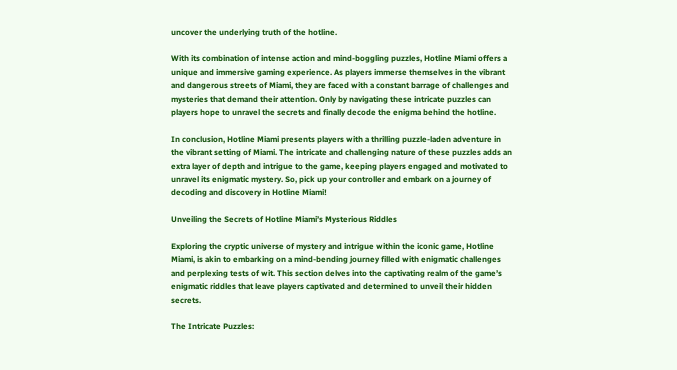uncover the underlying truth of the hotline.

With its combination of intense action and mind-boggling puzzles, Hotline Miami offers a unique and immersive gaming experience. As players immerse themselves in the vibrant and dangerous streets of Miami, they are faced with a constant barrage of challenges and mysteries that demand their attention. Only by navigating these intricate puzzles can players hope to unravel the secrets and finally decode the enigma behind the hotline.

In conclusion, Hotline Miami presents players with a thrilling puzzle-laden adventure in the vibrant setting of Miami. The intricate and challenging nature of these puzzles adds an extra layer of depth and intrigue to the game, keeping players engaged and motivated to unravel its enigmatic mystery. So, pick up your controller and embark on a journey of decoding and discovery in Hotline Miami!

Unveiling the Secrets of Hotline Miami’s Mysterious Riddles

Exploring the cryptic universe of mystery and intrigue within the iconic game, Hotline Miami, is akin to embarking on a mind-bending journey filled with enigmatic challenges and perplexing tests of wit. This section delves into the captivating realm of the game’s enigmatic riddles that leave players captivated and determined to unveil their hidden secrets.

The Intricate Puzzles: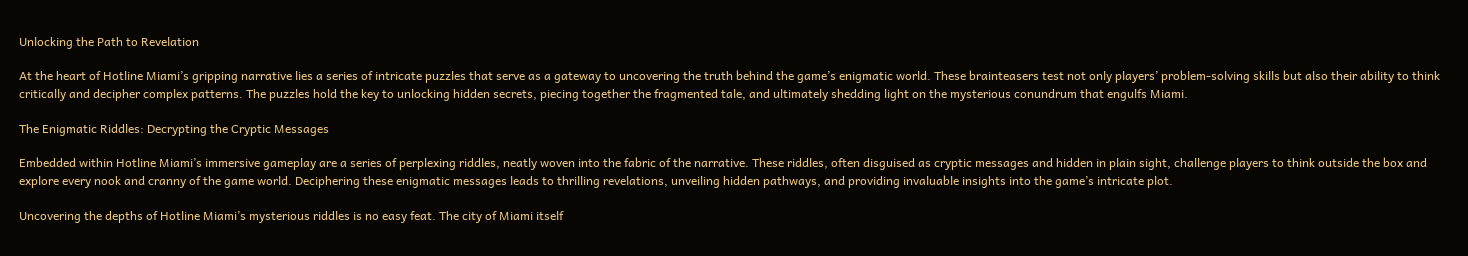Unlocking the Path to Revelation

At the heart of Hotline Miami’s gripping narrative lies a series of intricate puzzles that serve as a gateway to uncovering the truth behind the game’s enigmatic world. These brainteasers test not only players’ problem-solving skills but also their ability to think critically and decipher complex patterns. The puzzles hold the key to unlocking hidden secrets, piecing together the fragmented tale, and ultimately shedding light on the mysterious conundrum that engulfs Miami.

The Enigmatic Riddles: Decrypting the Cryptic Messages

Embedded within Hotline Miami’s immersive gameplay are a series of perplexing riddles, neatly woven into the fabric of the narrative. These riddles, often disguised as cryptic messages and hidden in plain sight, challenge players to think outside the box and explore every nook and cranny of the game world. Deciphering these enigmatic messages leads to thrilling revelations, unveiling hidden pathways, and providing invaluable insights into the game’s intricate plot.

Uncovering the depths of Hotline Miami’s mysterious riddles is no easy feat. The city of Miami itself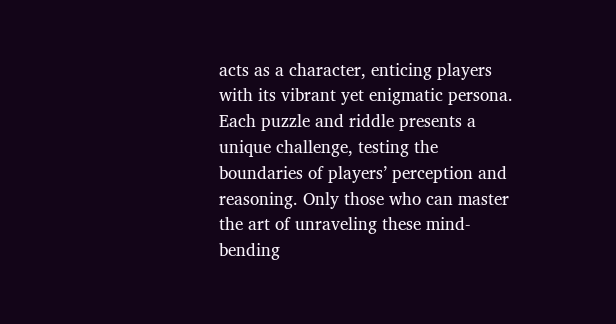acts as a character, enticing players with its vibrant yet enigmatic persona. Each puzzle and riddle presents a unique challenge, testing the boundaries of players’ perception and reasoning. Only those who can master the art of unraveling these mind-bending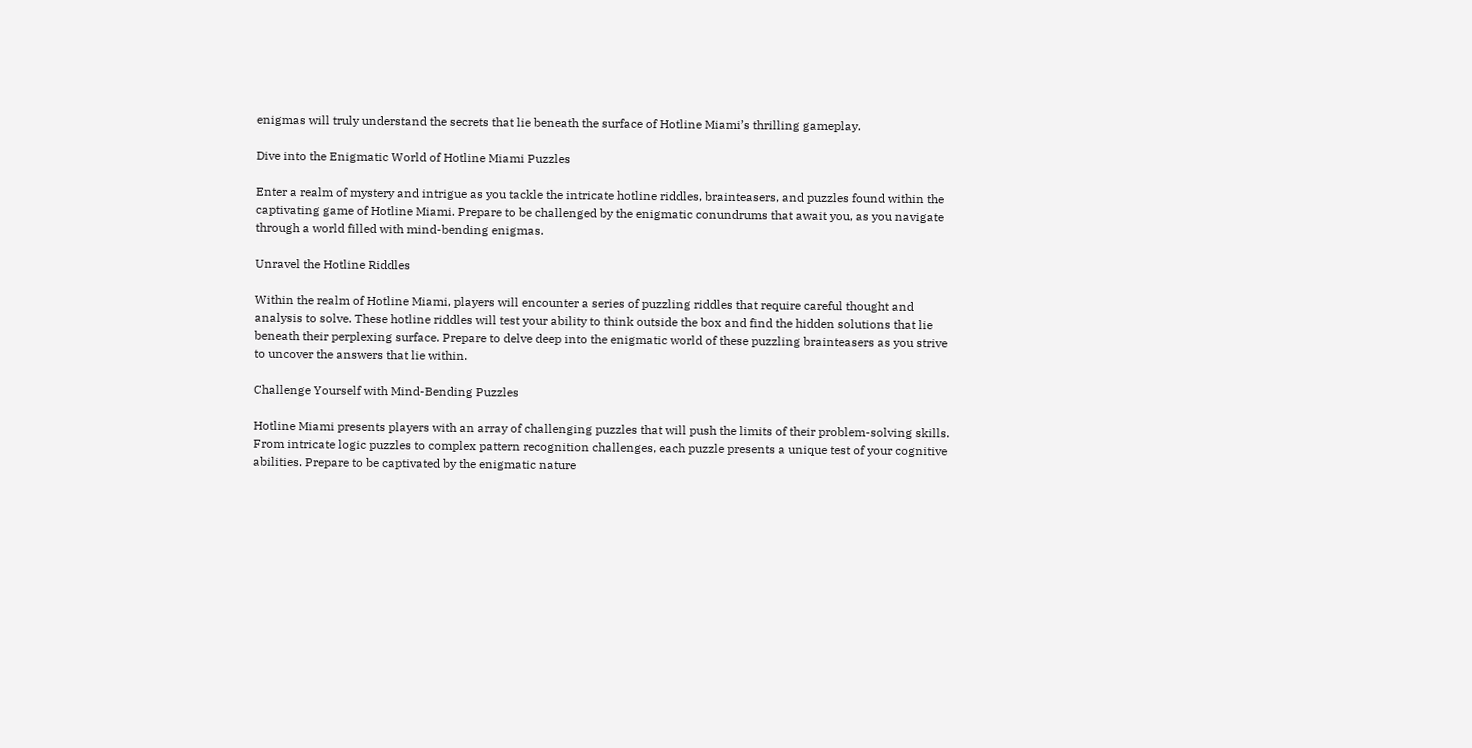enigmas will truly understand the secrets that lie beneath the surface of Hotline Miami’s thrilling gameplay.

Dive into the Enigmatic World of Hotline Miami Puzzles

Enter a realm of mystery and intrigue as you tackle the intricate hotline riddles, brainteasers, and puzzles found within the captivating game of Hotline Miami. Prepare to be challenged by the enigmatic conundrums that await you, as you navigate through a world filled with mind-bending enigmas.

Unravel the Hotline Riddles

Within the realm of Hotline Miami, players will encounter a series of puzzling riddles that require careful thought and analysis to solve. These hotline riddles will test your ability to think outside the box and find the hidden solutions that lie beneath their perplexing surface. Prepare to delve deep into the enigmatic world of these puzzling brainteasers as you strive to uncover the answers that lie within.

Challenge Yourself with Mind-Bending Puzzles

Hotline Miami presents players with an array of challenging puzzles that will push the limits of their problem-solving skills. From intricate logic puzzles to complex pattern recognition challenges, each puzzle presents a unique test of your cognitive abilities. Prepare to be captivated by the enigmatic nature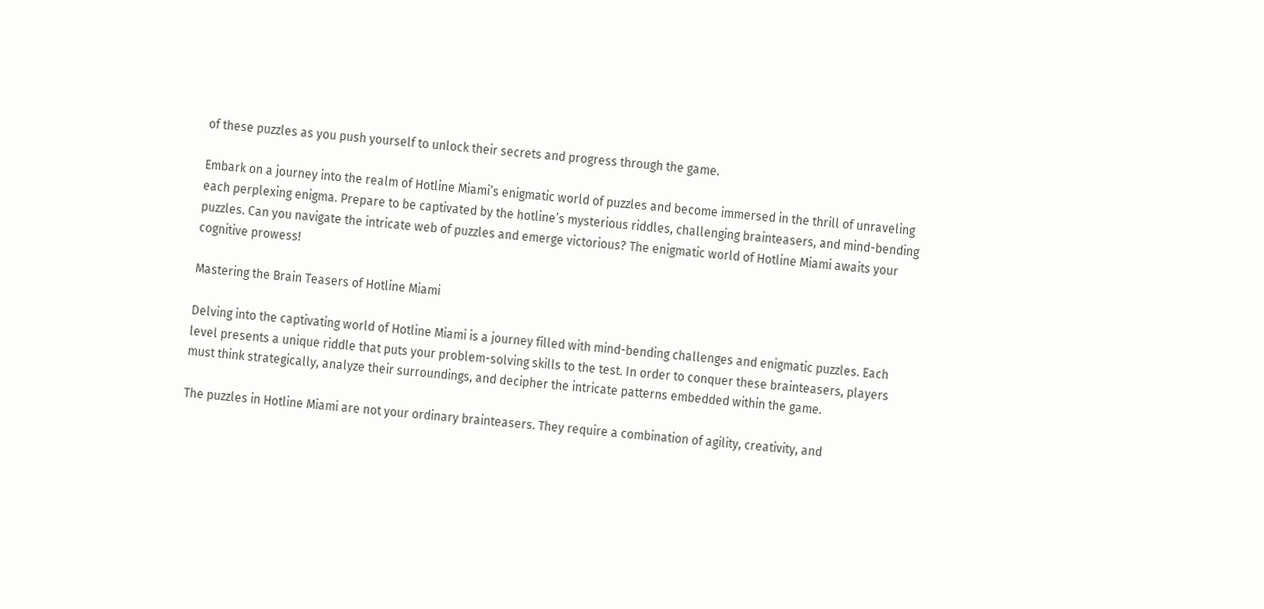of these puzzles as you push yourself to unlock their secrets and progress through the game.

Embark on a journey into the realm of Hotline Miami’s enigmatic world of puzzles and become immersed in the thrill of unraveling each perplexing enigma. Prepare to be captivated by the hotline’s mysterious riddles, challenging brainteasers, and mind-bending puzzles. Can you navigate the intricate web of puzzles and emerge victorious? The enigmatic world of Hotline Miami awaits your cognitive prowess!

Mastering the Brain Teasers of Hotline Miami

Delving into the captivating world of Hotline Miami is a journey filled with mind-bending challenges and enigmatic puzzles. Each level presents a unique riddle that puts your problem-solving skills to the test. In order to conquer these brainteasers, players must think strategically, analyze their surroundings, and decipher the intricate patterns embedded within the game.

The puzzles in Hotline Miami are not your ordinary brainteasers. They require a combination of agility, creativity, and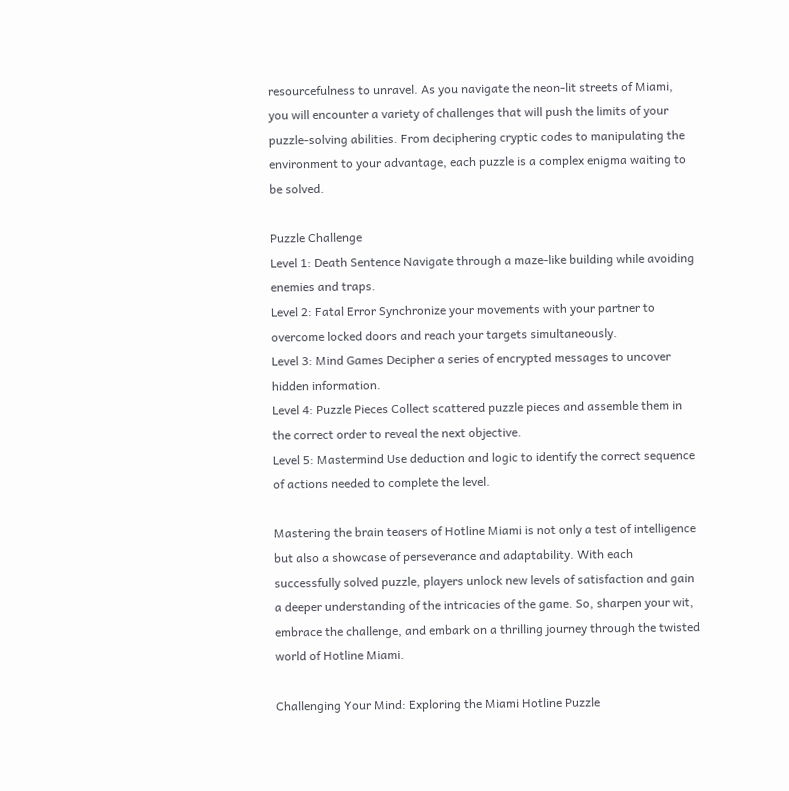resourcefulness to unravel. As you navigate the neon-lit streets of Miami, you will encounter a variety of challenges that will push the limits of your puzzle-solving abilities. From deciphering cryptic codes to manipulating the environment to your advantage, each puzzle is a complex enigma waiting to be solved.

Puzzle Challenge
Level 1: Death Sentence Navigate through a maze-like building while avoiding enemies and traps.
Level 2: Fatal Error Synchronize your movements with your partner to overcome locked doors and reach your targets simultaneously.
Level 3: Mind Games Decipher a series of encrypted messages to uncover hidden information.
Level 4: Puzzle Pieces Collect scattered puzzle pieces and assemble them in the correct order to reveal the next objective.
Level 5: Mastermind Use deduction and logic to identify the correct sequence of actions needed to complete the level.

Mastering the brain teasers of Hotline Miami is not only a test of intelligence but also a showcase of perseverance and adaptability. With each successfully solved puzzle, players unlock new levels of satisfaction and gain a deeper understanding of the intricacies of the game. So, sharpen your wit, embrace the challenge, and embark on a thrilling journey through the twisted world of Hotline Miami.

Challenging Your Mind: Exploring the Miami Hotline Puzzle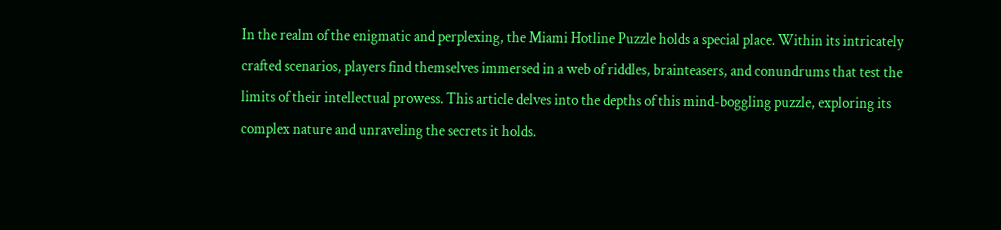In the realm of the enigmatic and perplexing, the Miami Hotline Puzzle holds a special place. Within its intricately crafted scenarios, players find themselves immersed in a web of riddles, brainteasers, and conundrums that test the limits of their intellectual prowess. This article delves into the depths of this mind-boggling puzzle, exploring its complex nature and unraveling the secrets it holds.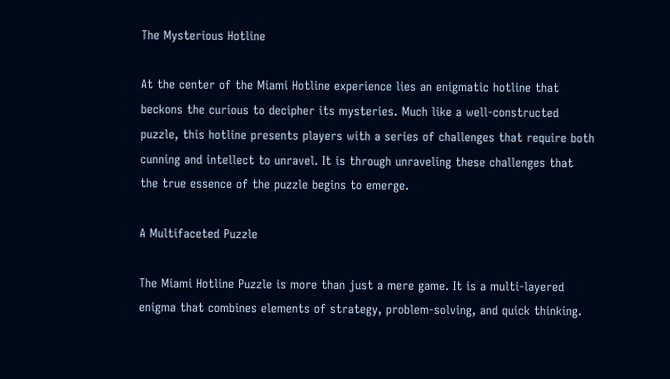The Mysterious Hotline

At the center of the Miami Hotline experience lies an enigmatic hotline that beckons the curious to decipher its mysteries. Much like a well-constructed puzzle, this hotline presents players with a series of challenges that require both cunning and intellect to unravel. It is through unraveling these challenges that the true essence of the puzzle begins to emerge.

A Multifaceted Puzzle

The Miami Hotline Puzzle is more than just a mere game. It is a multi-layered enigma that combines elements of strategy, problem-solving, and quick thinking.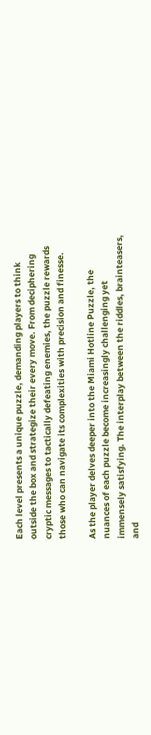Each level presents a unique puzzle, demanding players to think outside the box and strategize their every move. From deciphering cryptic messages to tactically defeating enemies, the puzzle rewards those who can navigate its complexities with precision and finesse.

As the player delves deeper into the Miami Hotline Puzzle, the nuances of each puzzle become increasingly challenging yet immensely satisfying. The interplay between the riddles, brainteasers, and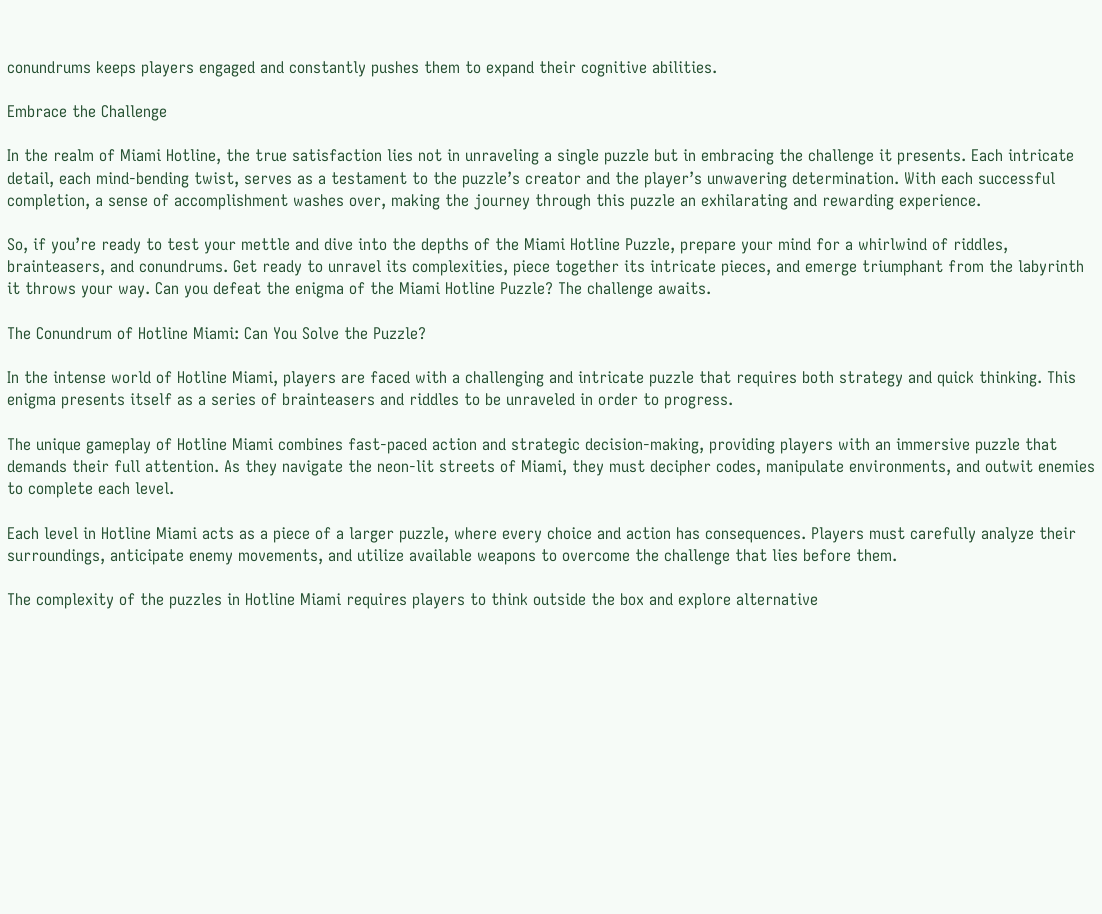conundrums keeps players engaged and constantly pushes them to expand their cognitive abilities.

Embrace the Challenge

In the realm of Miami Hotline, the true satisfaction lies not in unraveling a single puzzle but in embracing the challenge it presents. Each intricate detail, each mind-bending twist, serves as a testament to the puzzle’s creator and the player’s unwavering determination. With each successful completion, a sense of accomplishment washes over, making the journey through this puzzle an exhilarating and rewarding experience.

So, if you’re ready to test your mettle and dive into the depths of the Miami Hotline Puzzle, prepare your mind for a whirlwind of riddles, brainteasers, and conundrums. Get ready to unravel its complexities, piece together its intricate pieces, and emerge triumphant from the labyrinth it throws your way. Can you defeat the enigma of the Miami Hotline Puzzle? The challenge awaits.

The Conundrum of Hotline Miami: Can You Solve the Puzzle?

In the intense world of Hotline Miami, players are faced with a challenging and intricate puzzle that requires both strategy and quick thinking. This enigma presents itself as a series of brainteasers and riddles to be unraveled in order to progress.

The unique gameplay of Hotline Miami combines fast-paced action and strategic decision-making, providing players with an immersive puzzle that demands their full attention. As they navigate the neon-lit streets of Miami, they must decipher codes, manipulate environments, and outwit enemies to complete each level.

Each level in Hotline Miami acts as a piece of a larger puzzle, where every choice and action has consequences. Players must carefully analyze their surroundings, anticipate enemy movements, and utilize available weapons to overcome the challenge that lies before them.

The complexity of the puzzles in Hotline Miami requires players to think outside the box and explore alternative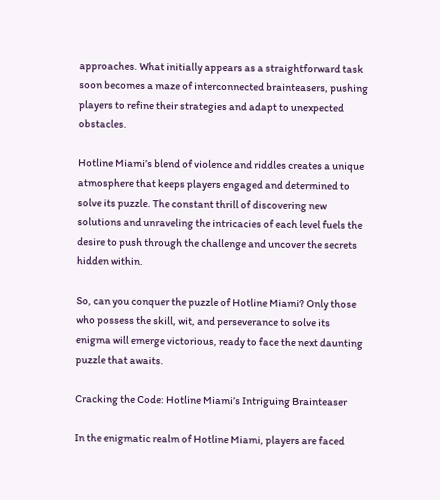approaches. What initially appears as a straightforward task soon becomes a maze of interconnected brainteasers, pushing players to refine their strategies and adapt to unexpected obstacles.

Hotline Miami’s blend of violence and riddles creates a unique atmosphere that keeps players engaged and determined to solve its puzzle. The constant thrill of discovering new solutions and unraveling the intricacies of each level fuels the desire to push through the challenge and uncover the secrets hidden within.

So, can you conquer the puzzle of Hotline Miami? Only those who possess the skill, wit, and perseverance to solve its enigma will emerge victorious, ready to face the next daunting puzzle that awaits.

Cracking the Code: Hotline Miami’s Intriguing Brainteaser

In the enigmatic realm of Hotline Miami, players are faced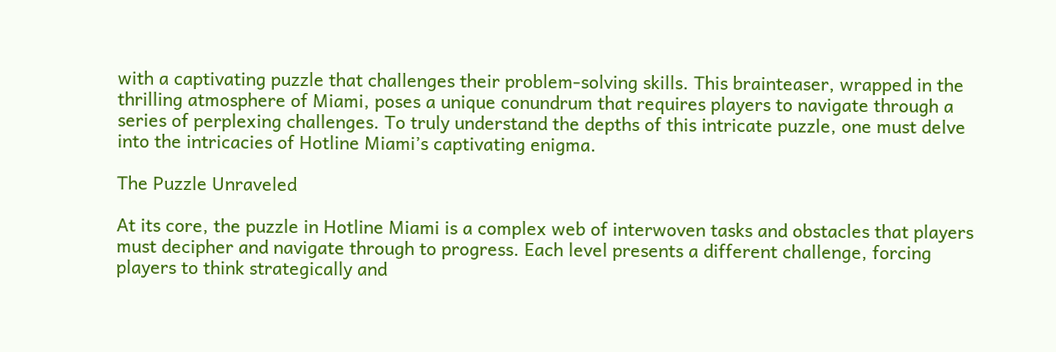with a captivating puzzle that challenges their problem-solving skills. This brainteaser, wrapped in the thrilling atmosphere of Miami, poses a unique conundrum that requires players to navigate through a series of perplexing challenges. To truly understand the depths of this intricate puzzle, one must delve into the intricacies of Hotline Miami’s captivating enigma.

The Puzzle Unraveled

At its core, the puzzle in Hotline Miami is a complex web of interwoven tasks and obstacles that players must decipher and navigate through to progress. Each level presents a different challenge, forcing players to think strategically and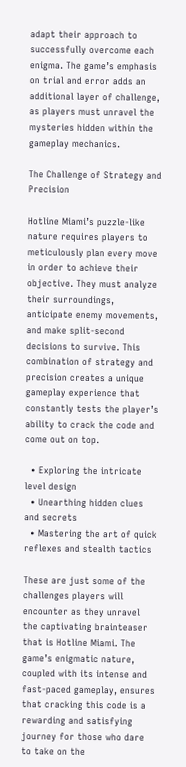adapt their approach to successfully overcome each enigma. The game’s emphasis on trial and error adds an additional layer of challenge, as players must unravel the mysteries hidden within the gameplay mechanics.

The Challenge of Strategy and Precision

Hotline Miami’s puzzle-like nature requires players to meticulously plan every move in order to achieve their objective. They must analyze their surroundings, anticipate enemy movements, and make split-second decisions to survive. This combination of strategy and precision creates a unique gameplay experience that constantly tests the player’s ability to crack the code and come out on top.

  • Exploring the intricate level design
  • Unearthing hidden clues and secrets
  • Mastering the art of quick reflexes and stealth tactics

These are just some of the challenges players will encounter as they unravel the captivating brainteaser that is Hotline Miami. The game’s enigmatic nature, coupled with its intense and fast-paced gameplay, ensures that cracking this code is a rewarding and satisfying journey for those who dare to take on the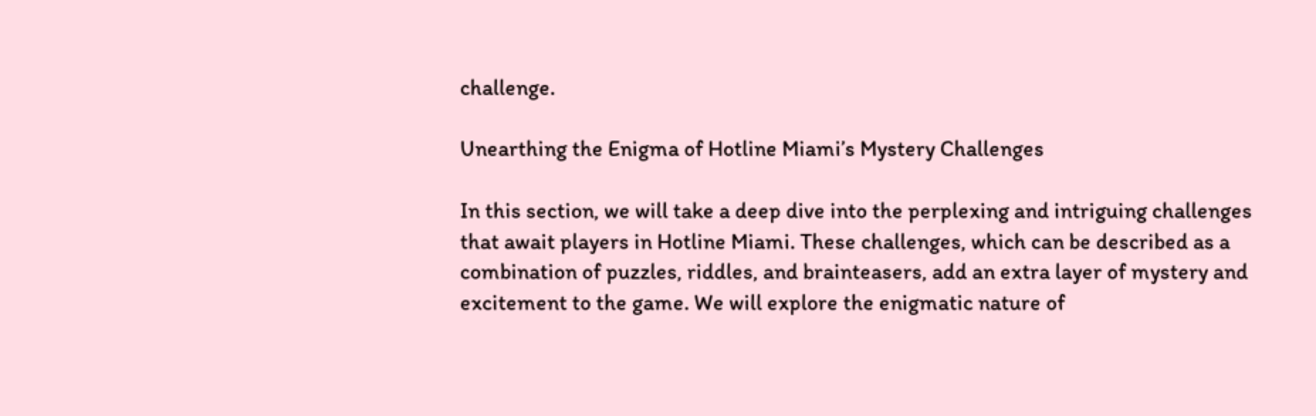challenge.

Unearthing the Enigma of Hotline Miami’s Mystery Challenges

In this section, we will take a deep dive into the perplexing and intriguing challenges that await players in Hotline Miami. These challenges, which can be described as a combination of puzzles, riddles, and brainteasers, add an extra layer of mystery and excitement to the game. We will explore the enigmatic nature of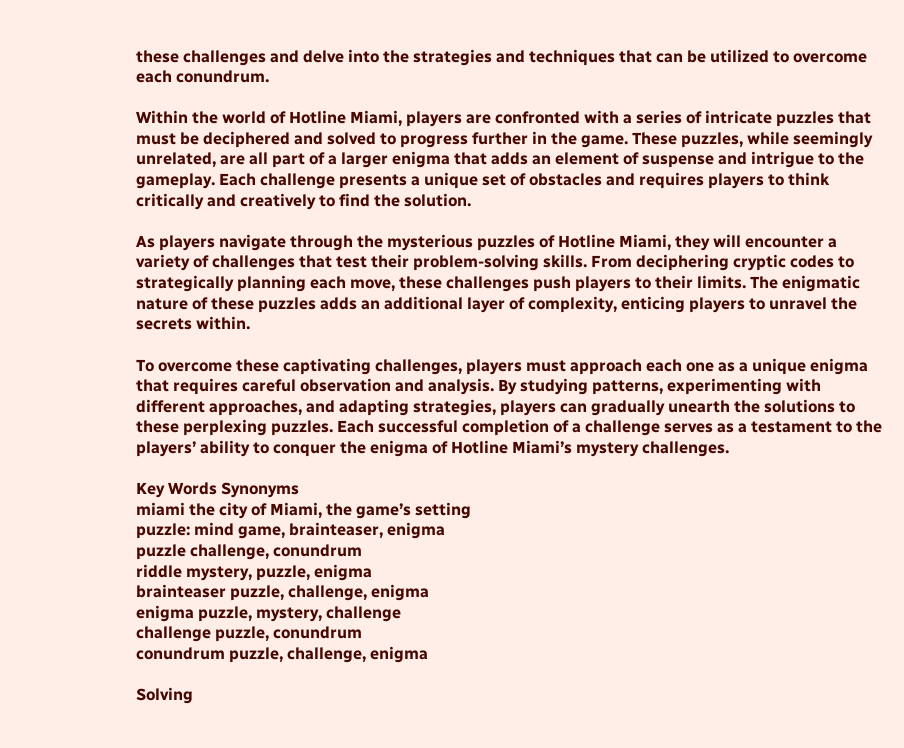these challenges and delve into the strategies and techniques that can be utilized to overcome each conundrum.

Within the world of Hotline Miami, players are confronted with a series of intricate puzzles that must be deciphered and solved to progress further in the game. These puzzles, while seemingly unrelated, are all part of a larger enigma that adds an element of suspense and intrigue to the gameplay. Each challenge presents a unique set of obstacles and requires players to think critically and creatively to find the solution.

As players navigate through the mysterious puzzles of Hotline Miami, they will encounter a variety of challenges that test their problem-solving skills. From deciphering cryptic codes to strategically planning each move, these challenges push players to their limits. The enigmatic nature of these puzzles adds an additional layer of complexity, enticing players to unravel the secrets within.

To overcome these captivating challenges, players must approach each one as a unique enigma that requires careful observation and analysis. By studying patterns, experimenting with different approaches, and adapting strategies, players can gradually unearth the solutions to these perplexing puzzles. Each successful completion of a challenge serves as a testament to the players’ ability to conquer the enigma of Hotline Miami’s mystery challenges.

Key Words Synonyms
miami the city of Miami, the game’s setting
puzzle: mind game, brainteaser, enigma
puzzle challenge, conundrum
riddle mystery, puzzle, enigma
brainteaser puzzle, challenge, enigma
enigma puzzle, mystery, challenge
challenge puzzle, conundrum
conundrum puzzle, challenge, enigma

Solving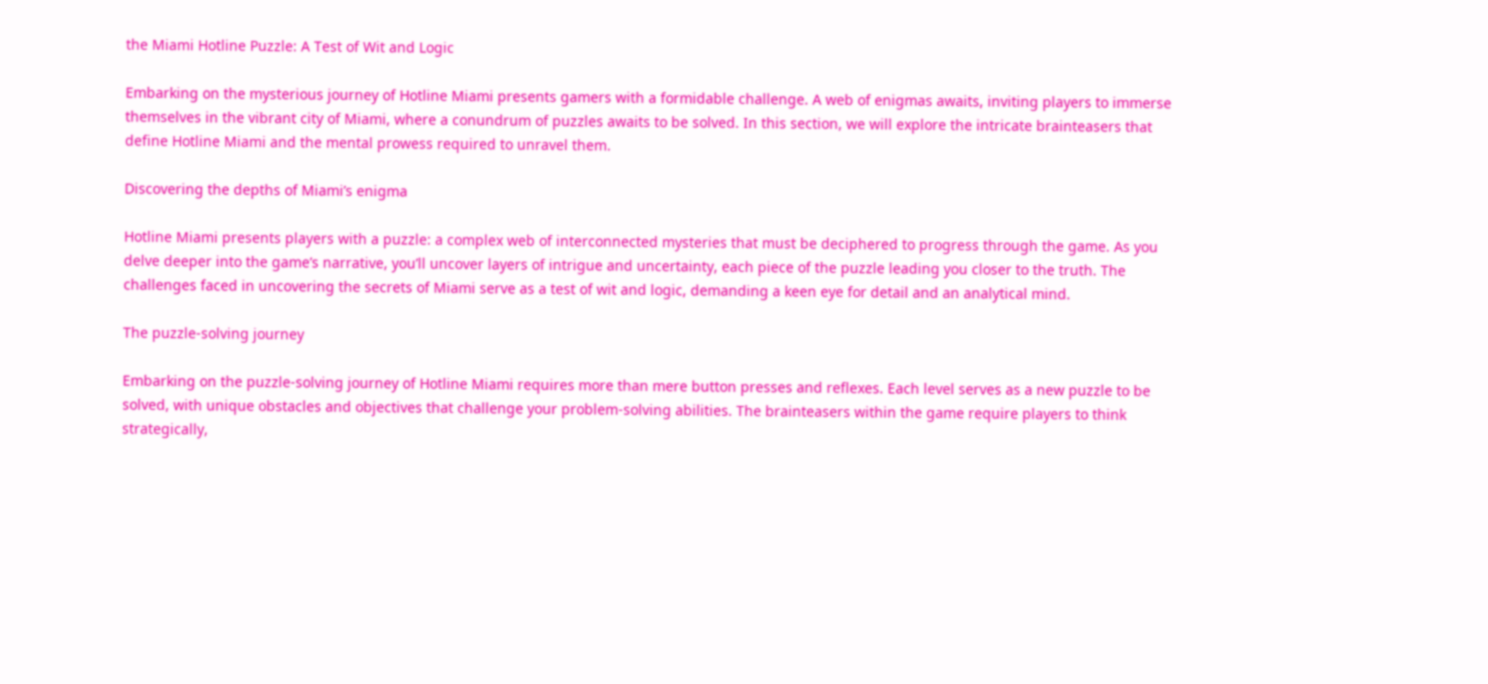the Miami Hotline Puzzle: A Test of Wit and Logic

Embarking on the mysterious journey of Hotline Miami presents gamers with a formidable challenge. A web of enigmas awaits, inviting players to immerse themselves in the vibrant city of Miami, where a conundrum of puzzles awaits to be solved. In this section, we will explore the intricate brainteasers that define Hotline Miami and the mental prowess required to unravel them.

Discovering the depths of Miami’s enigma

Hotline Miami presents players with a puzzle: a complex web of interconnected mysteries that must be deciphered to progress through the game. As you delve deeper into the game’s narrative, you’ll uncover layers of intrigue and uncertainty, each piece of the puzzle leading you closer to the truth. The challenges faced in uncovering the secrets of Miami serve as a test of wit and logic, demanding a keen eye for detail and an analytical mind.

The puzzle-solving journey

Embarking on the puzzle-solving journey of Hotline Miami requires more than mere button presses and reflexes. Each level serves as a new puzzle to be solved, with unique obstacles and objectives that challenge your problem-solving abilities. The brainteasers within the game require players to think strategically,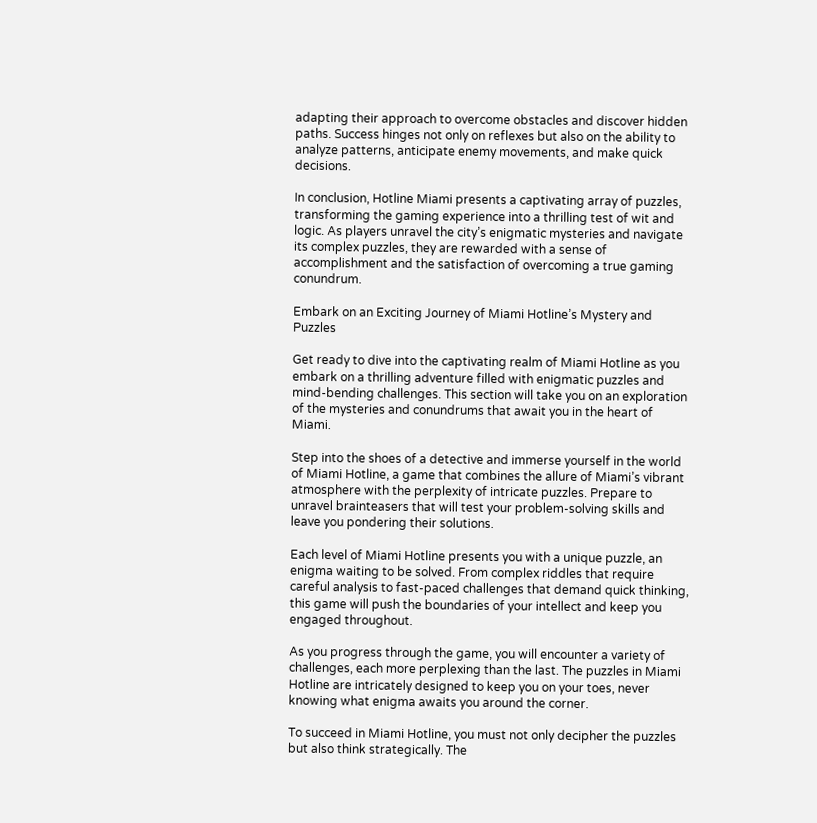adapting their approach to overcome obstacles and discover hidden paths. Success hinges not only on reflexes but also on the ability to analyze patterns, anticipate enemy movements, and make quick decisions.

In conclusion, Hotline Miami presents a captivating array of puzzles, transforming the gaming experience into a thrilling test of wit and logic. As players unravel the city’s enigmatic mysteries and navigate its complex puzzles, they are rewarded with a sense of accomplishment and the satisfaction of overcoming a true gaming conundrum.

Embark on an Exciting Journey of Miami Hotline’s Mystery and Puzzles

Get ready to dive into the captivating realm of Miami Hotline as you embark on a thrilling adventure filled with enigmatic puzzles and mind-bending challenges. This section will take you on an exploration of the mysteries and conundrums that await you in the heart of Miami.

Step into the shoes of a detective and immerse yourself in the world of Miami Hotline, a game that combines the allure of Miami’s vibrant atmosphere with the perplexity of intricate puzzles. Prepare to unravel brainteasers that will test your problem-solving skills and leave you pondering their solutions.

Each level of Miami Hotline presents you with a unique puzzle, an enigma waiting to be solved. From complex riddles that require careful analysis to fast-paced challenges that demand quick thinking, this game will push the boundaries of your intellect and keep you engaged throughout.

As you progress through the game, you will encounter a variety of challenges, each more perplexing than the last. The puzzles in Miami Hotline are intricately designed to keep you on your toes, never knowing what enigma awaits you around the corner.

To succeed in Miami Hotline, you must not only decipher the puzzles but also think strategically. The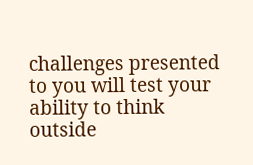challenges presented to you will test your ability to think outside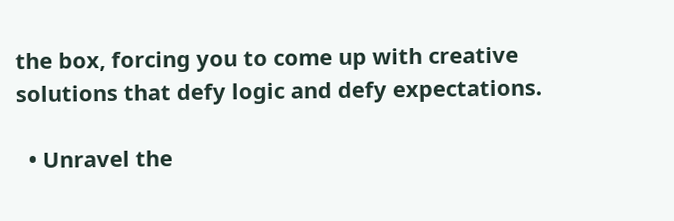the box, forcing you to come up with creative solutions that defy logic and defy expectations.

  • Unravel the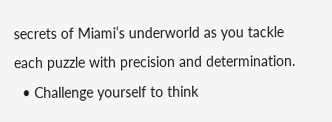secrets of Miami’s underworld as you tackle each puzzle with precision and determination.
  • Challenge yourself to think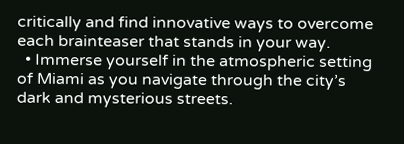critically and find innovative ways to overcome each brainteaser that stands in your way.
  • Immerse yourself in the atmospheric setting of Miami as you navigate through the city’s dark and mysterious streets.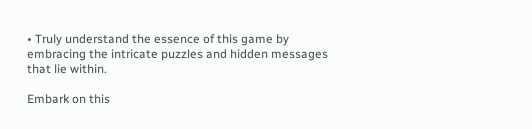• Truly understand the essence of this game by embracing the intricate puzzles and hidden messages that lie within.

Embark on this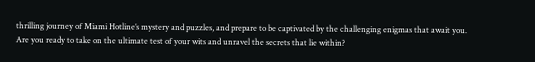thrilling journey of Miami Hotline’s mystery and puzzles, and prepare to be captivated by the challenging enigmas that await you. Are you ready to take on the ultimate test of your wits and unravel the secrets that lie within?